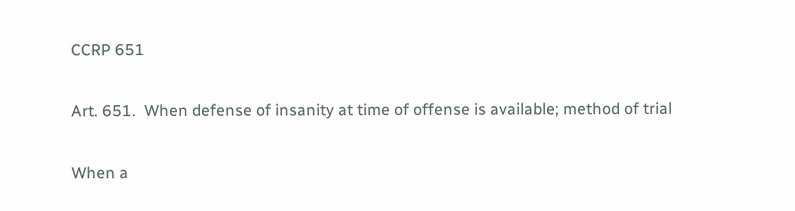CCRP 651

Art. 651.  When defense of insanity at time of offense is available; method of trial

When a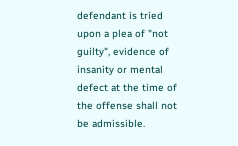defendant is tried upon a plea of "not guilty", evidence of insanity or mental defect at the time of the offense shall not be admissible.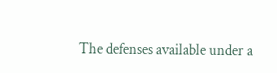The defenses available under a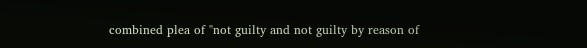combined plea of "not guilty and not guilty by reason of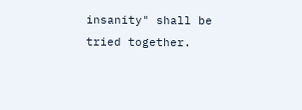insanity" shall be tried together.